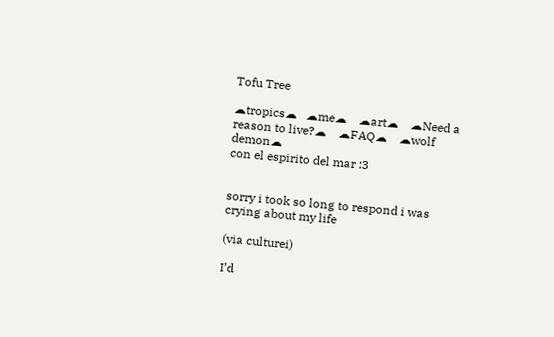Tofu Tree

☁tropics☁   ☁me☁    ☁art☁    ☁Need a reason to live?☁    ☁FAQ☁    ☁wolf demon☁
con el espirito del mar :3


sorry i took so long to respond i was crying about my life

(via culturei)

I’d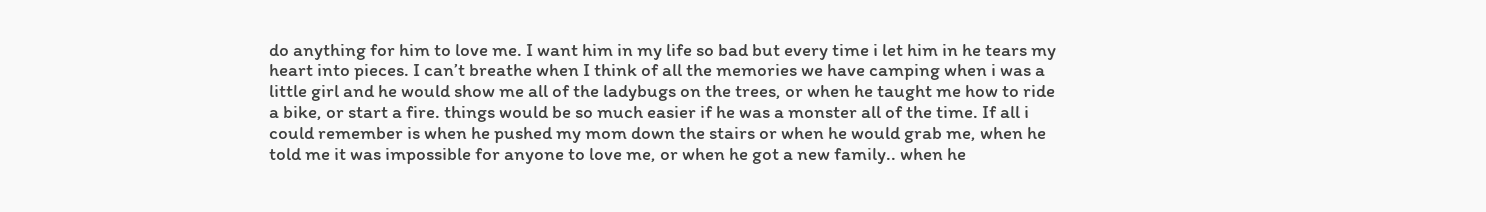do anything for him to love me. I want him in my life so bad but every time i let him in he tears my heart into pieces. I can’t breathe when I think of all the memories we have camping when i was a little girl and he would show me all of the ladybugs on the trees, or when he taught me how to ride a bike, or start a fire. things would be so much easier if he was a monster all of the time. If all i could remember is when he pushed my mom down the stairs or when he would grab me, when he told me it was impossible for anyone to love me, or when he got a new family.. when he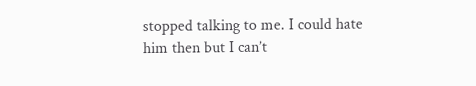stopped talking to me. I could hate him then but I can’t